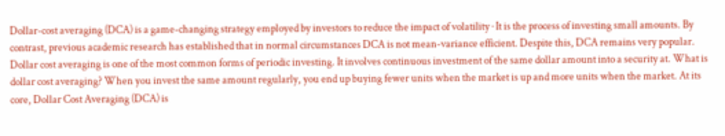Dollar-cost averaging (DCA) is a game-changing strategy employed by investors to reduce the impact of volatility · It is the process of investing small amounts. By contrast, previous academic research has established that in normal circumstances DCA is not mean-variance efficient. Despite this, DCA remains very popular. Dollar cost averaging is one of the most common forms of periodic investing. It involves continuous investment of the same dollar amount into a security at. What is dollar cost averaging? When you invest the same amount regularly, you end up buying fewer units when the market is up and more units when the market. At its core, Dollar Cost Averaging (DCA) is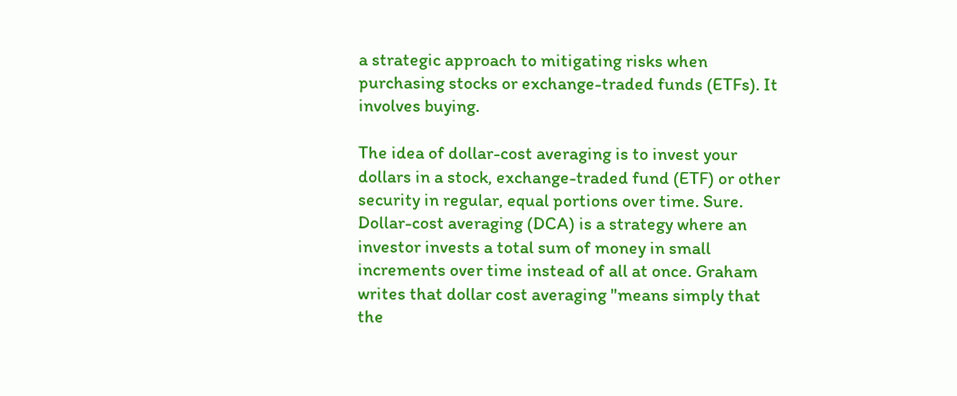a strategic approach to mitigating risks when purchasing stocks or exchange-traded funds (ETFs). It involves buying.

The idea of dollar-cost averaging is to invest your dollars in a stock, exchange-traded fund (ETF) or other security in regular, equal portions over time. Sure. Dollar-cost averaging (DCA) is a strategy where an investor invests a total sum of money in small increments over time instead of all at once. Graham writes that dollar cost averaging "means simply that the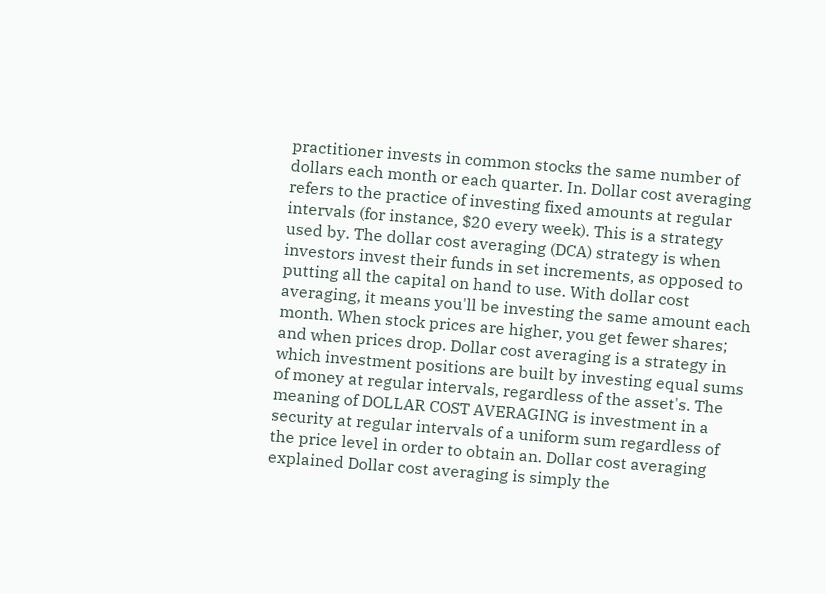practitioner invests in common stocks the same number of dollars each month or each quarter. In. Dollar cost averaging refers to the practice of investing fixed amounts at regular intervals (for instance, $20 every week). This is a strategy used by. The dollar cost averaging (DCA) strategy is when investors invest their funds in set increments, as opposed to putting all the capital on hand to use. With dollar cost averaging, it means you'll be investing the same amount each month. When stock prices are higher, you get fewer shares; and when prices drop. Dollar cost averaging is a strategy in which investment positions are built by investing equal sums of money at regular intervals, regardless of the asset's. The meaning of DOLLAR COST AVERAGING is investment in a security at regular intervals of a uniform sum regardless of the price level in order to obtain an. Dollar cost averaging explained Dollar cost averaging is simply the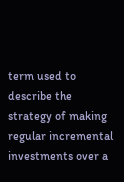term used to describe the strategy of making regular incremental investments over a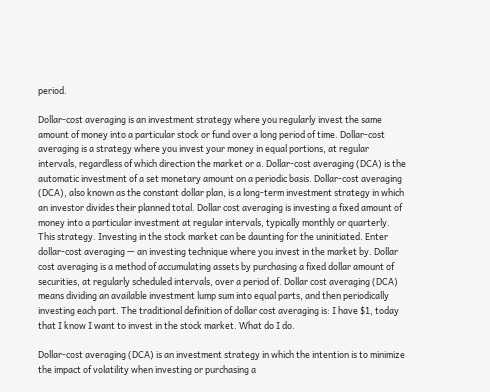period.

Dollar-cost averaging is an investment strategy where you regularly invest the same amount of money into a particular stock or fund over a long period of time. Dollar-cost averaging is a strategy where you invest your money in equal portions, at regular intervals, regardless of which direction the market or a. Dollar-cost averaging (DCA) is the automatic investment of a set monetary amount on a periodic basis. Dollar-cost averaging (DCA), also known as the constant dollar plan, is a long-term investment strategy in which an investor divides their planned total. Dollar cost averaging is investing a fixed amount of money into a particular investment at regular intervals, typically monthly or quarterly. This strategy. Investing in the stock market can be daunting for the uninitiated. Enter dollar-cost averaging — an investing technique where you invest in the market by. Dollar cost averaging is a method of accumulating assets by purchasing a fixed dollar amount of securities, at regularly scheduled intervals, over a period of. Dollar cost averaging (DCA) means dividing an available investment lump sum into equal parts, and then periodically investing each part. The traditional definition of dollar cost averaging is: I have $1, today that I know I want to invest in the stock market. What do I do.

Dollar-cost averaging (DCA) is an investment strategy in which the intention is to minimize the impact of volatility when investing or purchasing a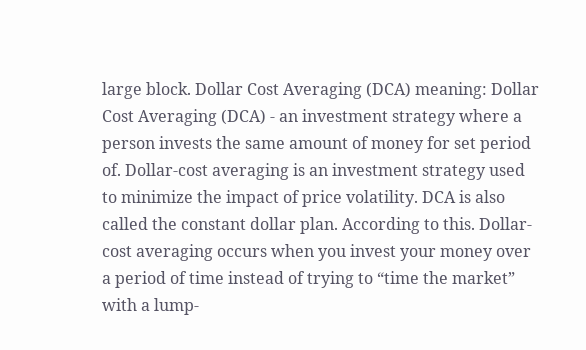large block. Dollar Cost Averaging (DCA) meaning: Dollar Cost Averaging (DCA) - an investment strategy where a person invests the same amount of money for set period of. Dollar-cost averaging is an investment strategy used to minimize the impact of price volatility. DCA is also called the constant dollar plan. According to this. Dollar-cost averaging occurs when you invest your money over a period of time instead of trying to “time the market” with a lump-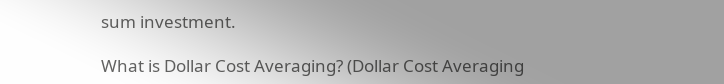sum investment.

What is Dollar Cost Averaging? (Dollar Cost Averaging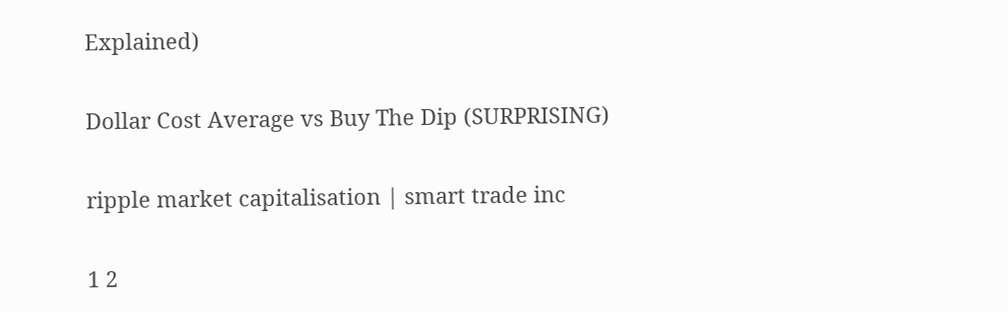Explained)

Dollar Cost Average vs Buy The Dip (SURPRISING)

ripple market capitalisation | smart trade inc

1 2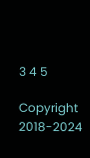3 4 5

Copyright 2018-2024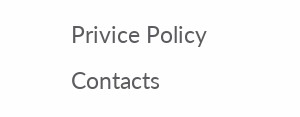Privice Policy Contacts